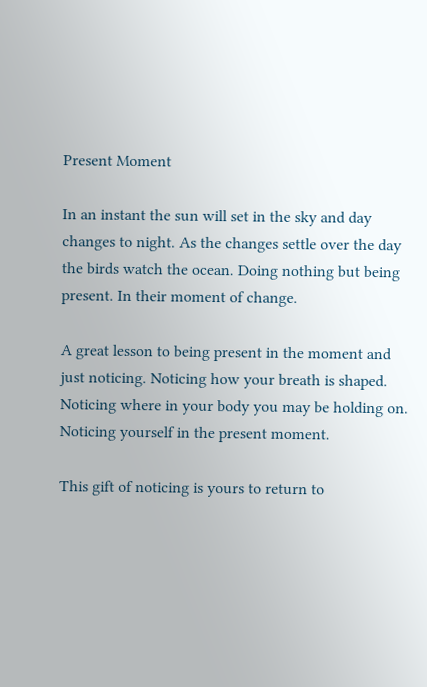Present Moment

In an instant the sun will set in the sky and day changes to night. As the changes settle over the day the birds watch the ocean. Doing nothing but being present. In their moment of change.

A great lesson to being present in the moment and just noticing. Noticing how your breath is shaped. Noticing where in your body you may be holding on. Noticing yourself in the present moment.

This gift of noticing is yours to return to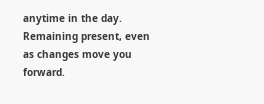anytime in the day. Remaining present, even as changes move you forward.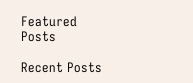Featured Posts

Recent Posts